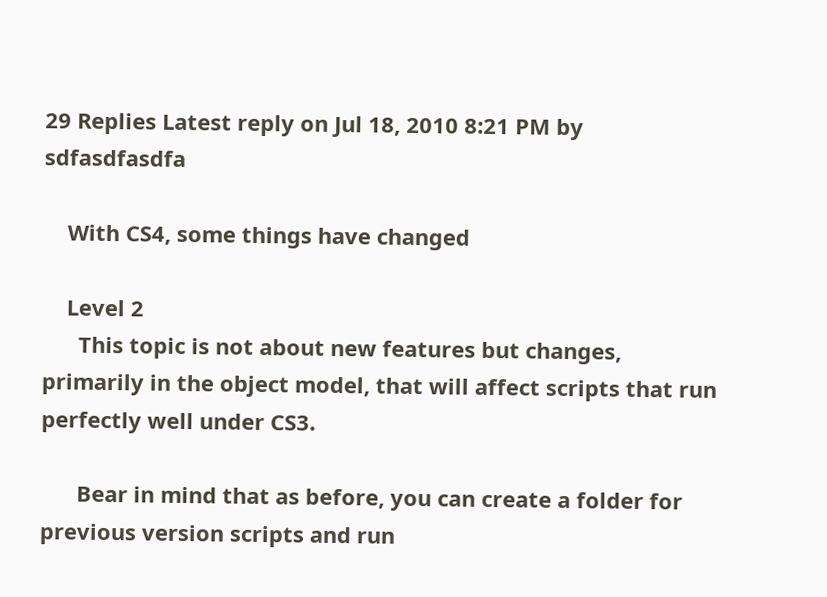29 Replies Latest reply on Jul 18, 2010 8:21 PM by sdfasdfasdfa

    With CS4, some things have changed

    Level 2
      This topic is not about new features but changes, primarily in the object model, that will affect scripts that run perfectly well under CS3.

      Bear in mind that as before, you can create a folder for previous version scripts and run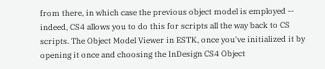from there, in which case the previous object model is employed -- indeed, CS4 allows you to do this for scripts all the way back to CS scripts. The Object Model Viewer in ESTK, once you've initialized it by opening it once and choosing the InDesign CS4 Object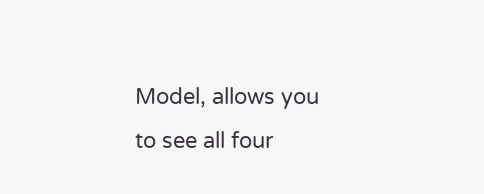Model, allows you to see all four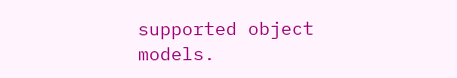supported object models.